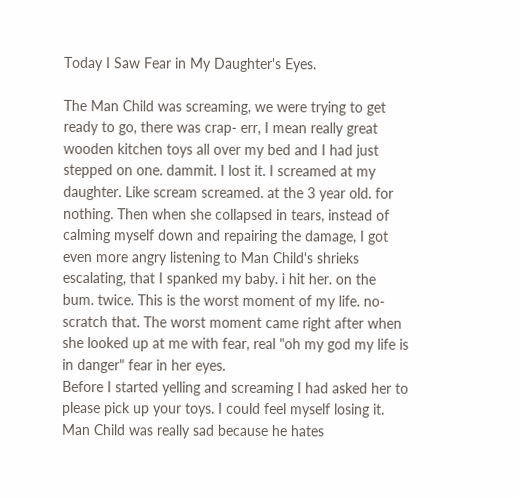Today I Saw Fear in My Daughter's Eyes.

The Man Child was screaming, we were trying to get ready to go, there was crap- err, I mean really great wooden kitchen toys all over my bed and I had just stepped on one. dammit. I lost it. I screamed at my daughter. Like scream screamed. at the 3 year old. for nothing. Then when she collapsed in tears, instead of calming myself down and repairing the damage, I got even more angry listening to Man Child's shrieks escalating, that I spanked my baby. i hit her. on the bum. twice. This is the worst moment of my life. no- scratch that. The worst moment came right after when she looked up at me with fear, real "oh my god my life is in danger" fear in her eyes.
Before I started yelling and screaming I had asked her to please pick up your toys. I could feel myself losing it. Man Child was really sad because he hates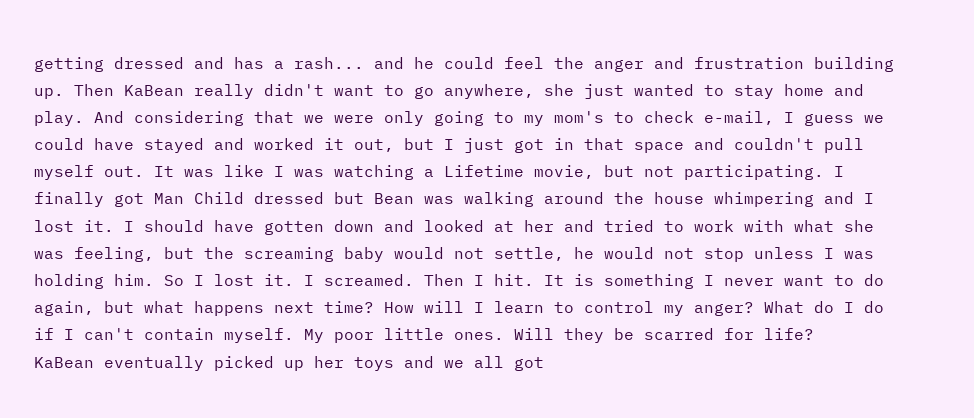getting dressed and has a rash... and he could feel the anger and frustration building up. Then KaBean really didn't want to go anywhere, she just wanted to stay home and play. And considering that we were only going to my mom's to check e-mail, I guess we could have stayed and worked it out, but I just got in that space and couldn't pull myself out. It was like I was watching a Lifetime movie, but not participating. I finally got Man Child dressed but Bean was walking around the house whimpering and I lost it. I should have gotten down and looked at her and tried to work with what she was feeling, but the screaming baby would not settle, he would not stop unless I was holding him. So I lost it. I screamed. Then I hit. It is something I never want to do again, but what happens next time? How will I learn to control my anger? What do I do if I can't contain myself. My poor little ones. Will they be scarred for life?
KaBean eventually picked up her toys and we all got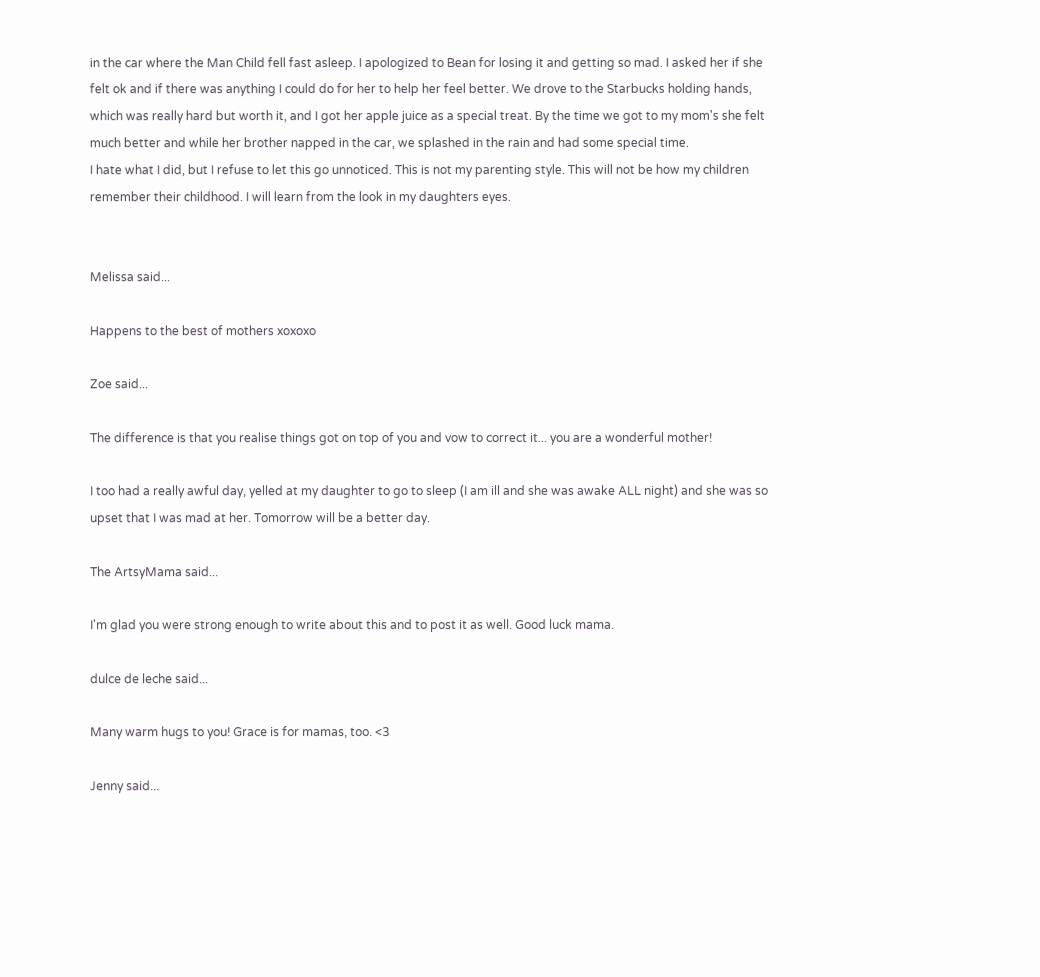in the car where the Man Child fell fast asleep. I apologized to Bean for losing it and getting so mad. I asked her if she felt ok and if there was anything I could do for her to help her feel better. We drove to the Starbucks holding hands, which was really hard but worth it, and I got her apple juice as a special treat. By the time we got to my mom's she felt much better and while her brother napped in the car, we splashed in the rain and had some special time.
I hate what I did, but I refuse to let this go unnoticed. This is not my parenting style. This will not be how my children remember their childhood. I will learn from the look in my daughters eyes.


Melissa said...

Happens to the best of mothers xoxoxo

Zoe said...

The difference is that you realise things got on top of you and vow to correct it... you are a wonderful mother!

I too had a really awful day, yelled at my daughter to go to sleep (I am ill and she was awake ALL night) and she was so upset that I was mad at her. Tomorrow will be a better day.

The ArtsyMama said...

I'm glad you were strong enough to write about this and to post it as well. Good luck mama.

dulce de leche said...

Many warm hugs to you! Grace is for mamas, too. <3

Jenny said...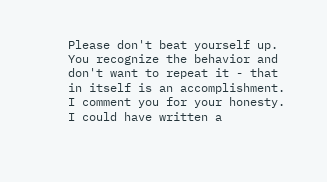Please don't beat yourself up. You recognize the behavior and don't want to repeat it - that in itself is an accomplishment. I comment you for your honesty. I could have written a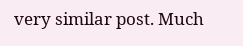very similar post. Much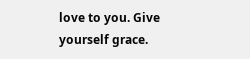love to you. Give yourself grace.